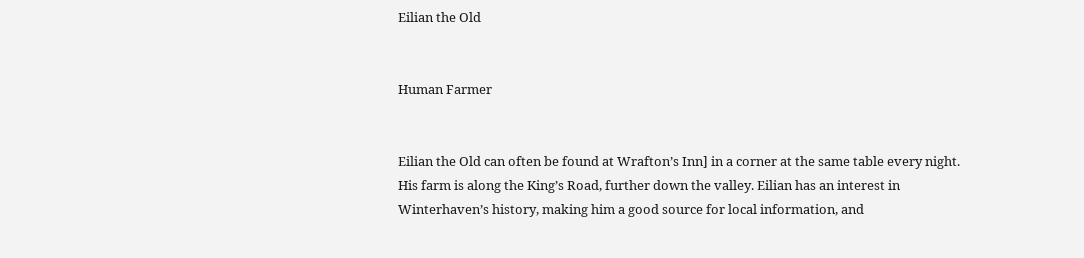Eilian the Old


Human Farmer


Eilian the Old can often be found at Wrafton’s Inn] in a corner at the same table every night. His farm is along the King’s Road, further down the valley. Eilian has an interest in Winterhaven’s history, making him a good source for local information, and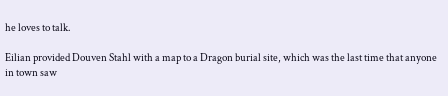he loves to talk.

Eilian provided Douven Stahl with a map to a Dragon burial site, which was the last time that anyone in town saw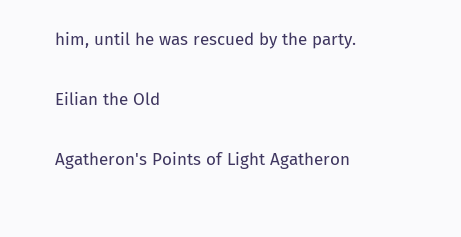him, until he was rescued by the party.

Eilian the Old

Agatheron's Points of Light Agatheron